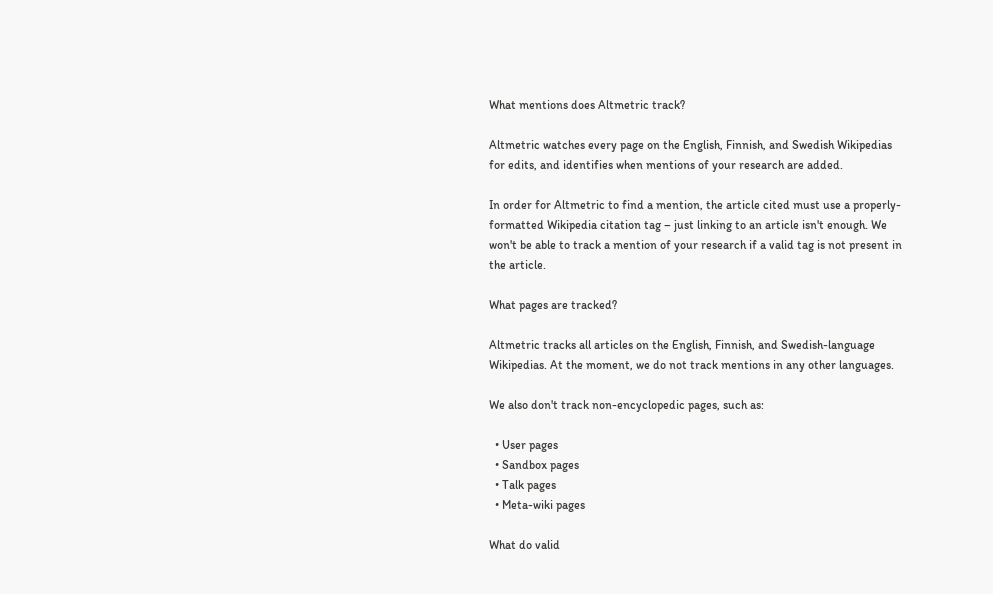What mentions does Altmetric track?

Altmetric watches every page on the English, Finnish, and Swedish Wikipedias for edits, and identifies when mentions of your research are added.

In order for Altmetric to find a mention, the article cited must use a properly-formatted Wikipedia citation tag – just linking to an article isn't enough. We won't be able to track a mention of your research if a valid tag is not present in the article.

What pages are tracked?

Altmetric tracks all articles on the English, Finnish, and Swedish-language Wikipedias. At the moment, we do not track mentions in any other languages.

We also don't track non-encyclopedic pages, such as:

  • User pages
  • Sandbox pages
  • Talk pages
  • Meta-wiki pages

What do valid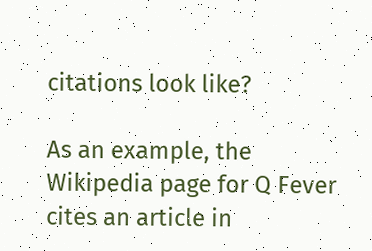citations look like?

As an example, the Wikipedia page for Q Fever cites an article in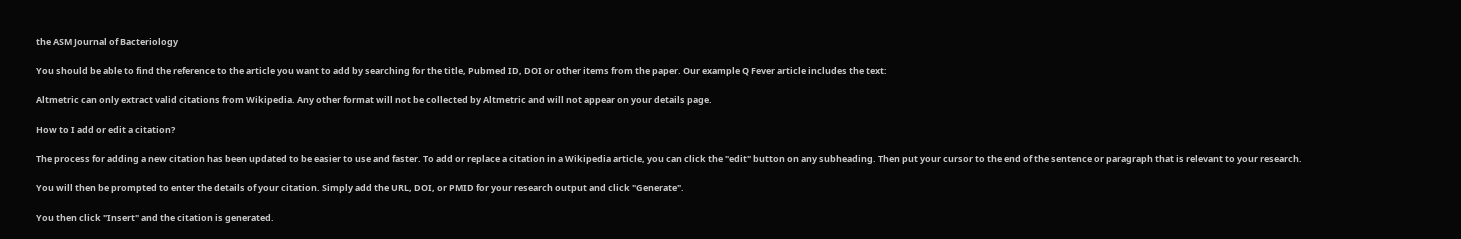the ASM Journal of Bacteriology

You should be able to find the reference to the article you want to add by searching for the title, Pubmed ID, DOI or other items from the paper. Our example Q Fever article includes the text:

Altmetric can only extract valid citations from Wikipedia. Any other format will not be collected by Altmetric and will not appear on your details page.

How to I add or edit a citation?

The process for adding a new citation has been updated to be easier to use and faster. To add or replace a citation in a Wikipedia article, you can click the "edit" button on any subheading. Then put your cursor to the end of the sentence or paragraph that is relevant to your research.

You will then be prompted to enter the details of your citation. Simply add the URL, DOI, or PMID for your research output and click "Generate".

You then click "Insert" and the citation is generated.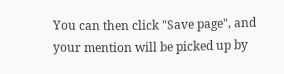You can then click "Save page", and your mention will be picked up by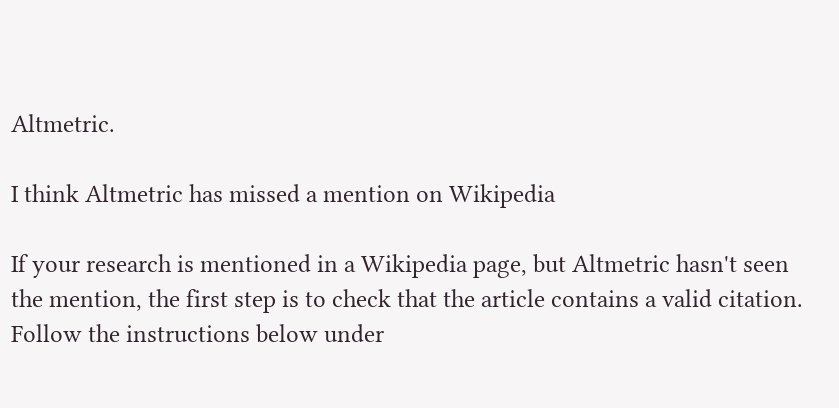Altmetric.

I think Altmetric has missed a mention on Wikipedia

If your research is mentioned in a Wikipedia page, but Altmetric hasn't seen the mention, the first step is to check that the article contains a valid citation. Follow the instructions below under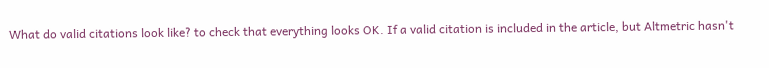What do valid citations look like? to check that everything looks OK. If a valid citation is included in the article, but Altmetric hasn't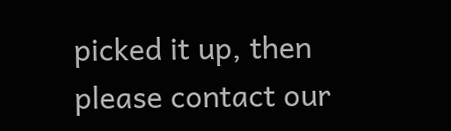picked it up, then please contact our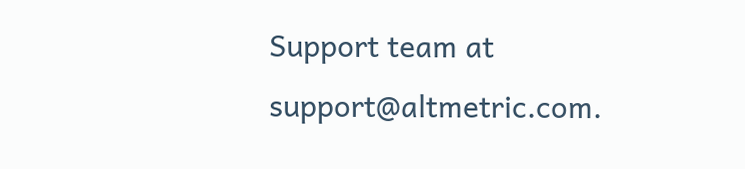Support team at support@altmetric.com.